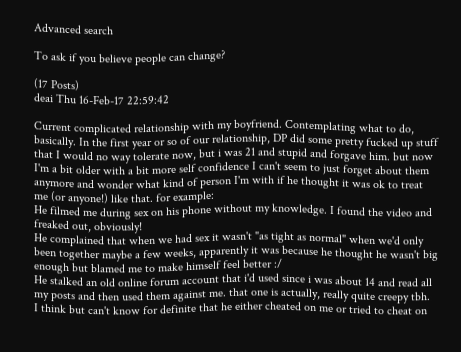Advanced search

To ask if you believe people can change?

(17 Posts)
deai Thu 16-Feb-17 22:59:42

Current complicated relationship with my boyfriend. Contemplating what to do, basically. In the first year or so of our relationship, DP did some pretty fucked up stuff that I would no way tolerate now, but i was 21 and stupid and forgave him. but now I'm a bit older with a bit more self confidence I can't seem to just forget about them anymore and wonder what kind of person I'm with if he thought it was ok to treat me (or anyone!) like that. for example:
He filmed me during sex on his phone without my knowledge. I found the video and freaked out, obviously!
He complained that when we had sex it wasn't "as tight as normal" when we'd only been together maybe a few weeks, apparently it was because he thought he wasn't big enough but blamed me to make himself feel better :/
He stalked an old online forum account that i'd used since i was about 14 and read all my posts and then used them against me. that one is actually, really quite creepy tbh.
I think but can't know for definite that he either cheated on me or tried to cheat on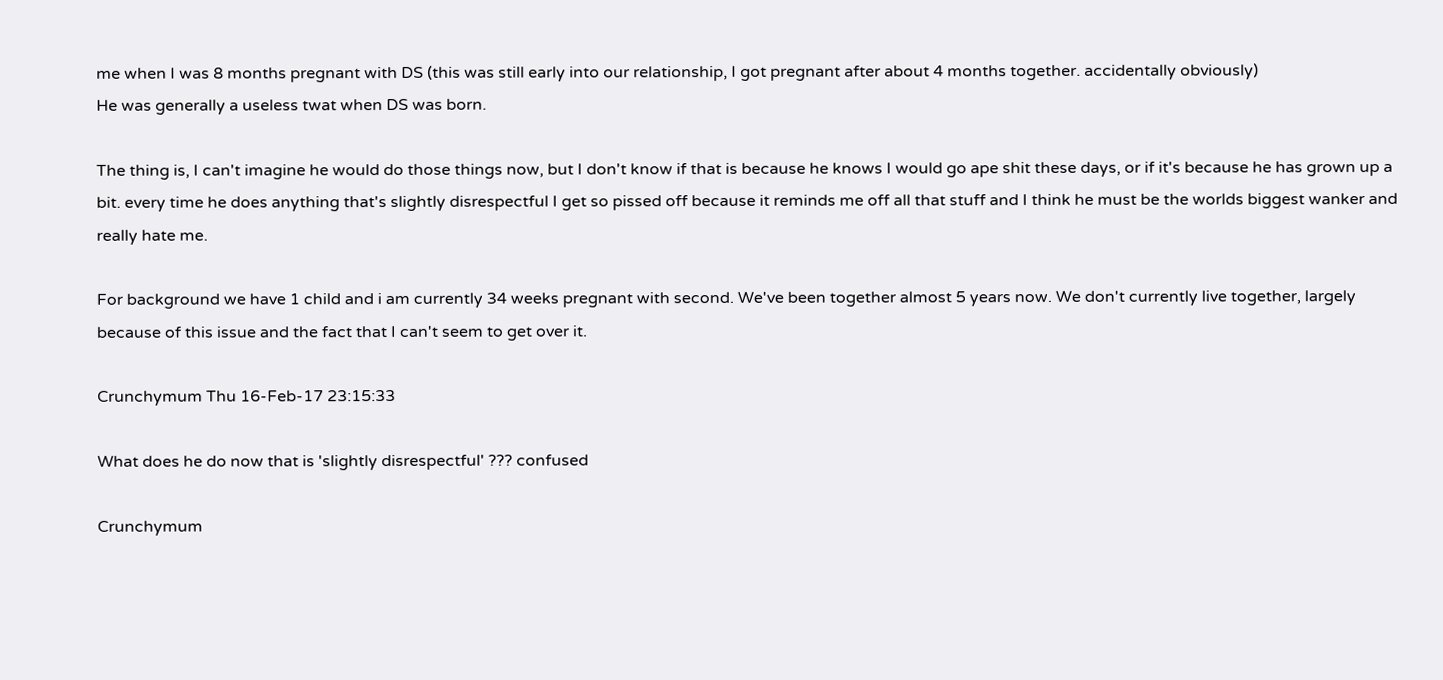me when I was 8 months pregnant with DS (this was still early into our relationship, I got pregnant after about 4 months together. accidentally obviously)
He was generally a useless twat when DS was born.

The thing is, I can't imagine he would do those things now, but I don't know if that is because he knows I would go ape shit these days, or if it's because he has grown up a bit. every time he does anything that's slightly disrespectful I get so pissed off because it reminds me off all that stuff and I think he must be the worlds biggest wanker and really hate me.

For background we have 1 child and i am currently 34 weeks pregnant with second. We've been together almost 5 years now. We don't currently live together, largely because of this issue and the fact that I can't seem to get over it.

Crunchymum Thu 16-Feb-17 23:15:33

What does he do now that is 'slightly disrespectful' ??? confused

Crunchymum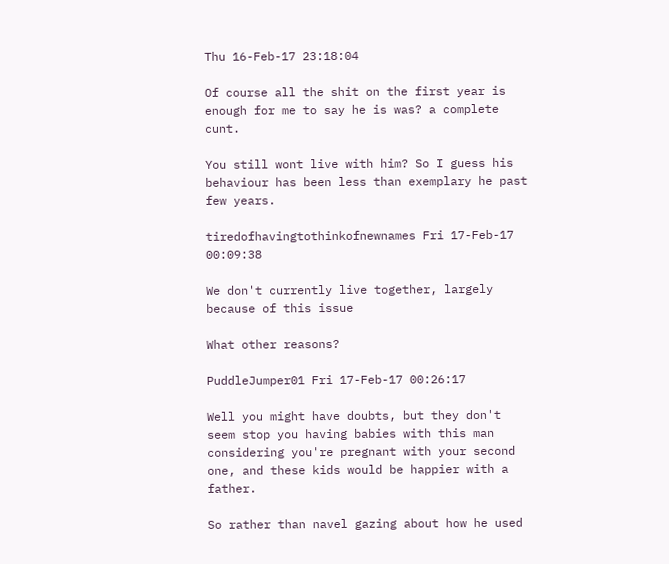Thu 16-Feb-17 23:18:04

Of course all the shit on the first year is enough for me to say he is was? a complete cunt.

You still wont live with him? So I guess his behaviour has been less than exemplary he past few years.

tiredofhavingtothinkofnewnames Fri 17-Feb-17 00:09:38

We don't currently live together, largely because of this issue

What other reasons?

PuddleJumper01 Fri 17-Feb-17 00:26:17

Well you might have doubts, but they don't seem stop you having babies with this man considering you're pregnant with your second one, and these kids would be happier with a father.

So rather than navel gazing about how he used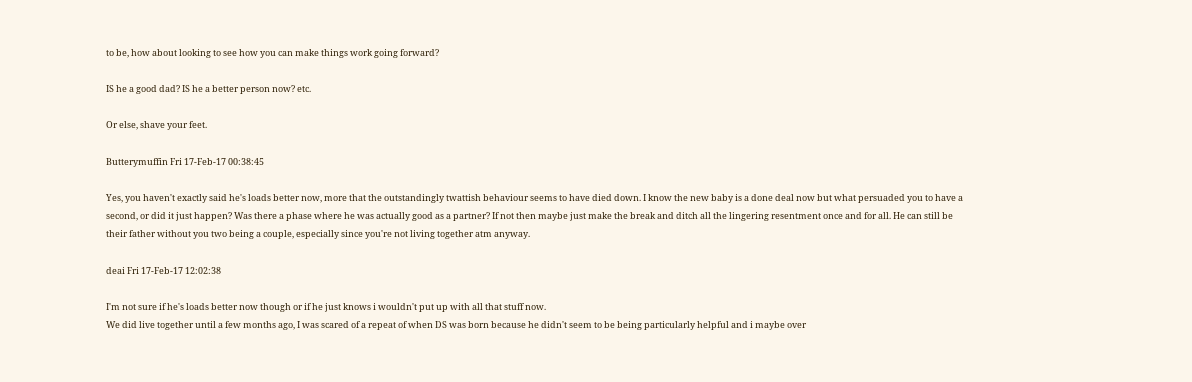to be, how about looking to see how you can make things work going forward?

IS he a good dad? IS he a better person now? etc.

Or else, shave your feet.

Butterymuffin Fri 17-Feb-17 00:38:45

Yes, you haven't exactly said he's loads better now, more that the outstandingly twattish behaviour seems to have died down. I know the new baby is a done deal now but what persuaded you to have a second, or did it just happen? Was there a phase where he was actually good as a partner? If not then maybe just make the break and ditch all the lingering resentment once and for all. He can still be their father without you two being a couple, especially since you're not living together atm anyway.

deai Fri 17-Feb-17 12:02:38

I'm not sure if he's loads better now though or if he just knows i wouldn't put up with all that stuff now.
We did live together until a few months ago, I was scared of a repeat of when DS was born because he didn't seem to be being particularly helpful and i maybe over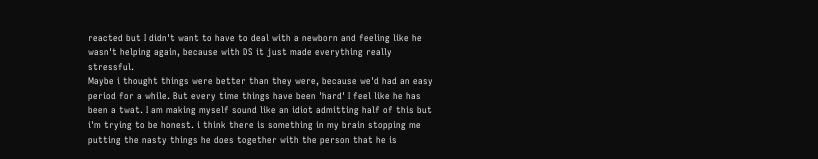reacted but I didn't want to have to deal with a newborn and feeling like he wasn't helping again, because with DS it just made everything really stressful.
Maybe i thought things were better than they were, because we'd had an easy period for a while. But every time things have been 'hard' I feel like he has been a twat. I am making myself sound like an idiot admitting half of this but i'm trying to be honest. i think there is something in my brain stopping me putting the nasty things he does together with the person that he is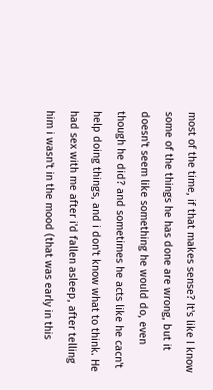most of the time, if that makes sense? It's like I know some of the things he has done are wrong, but it doesn't seem like something he would do, even though he did? and sometimes he acts like he cacn't help doing things, and i don't know what to think. He had sex with me after i'd fallen asleep, after telling him i wasn't in the mood (that was early in this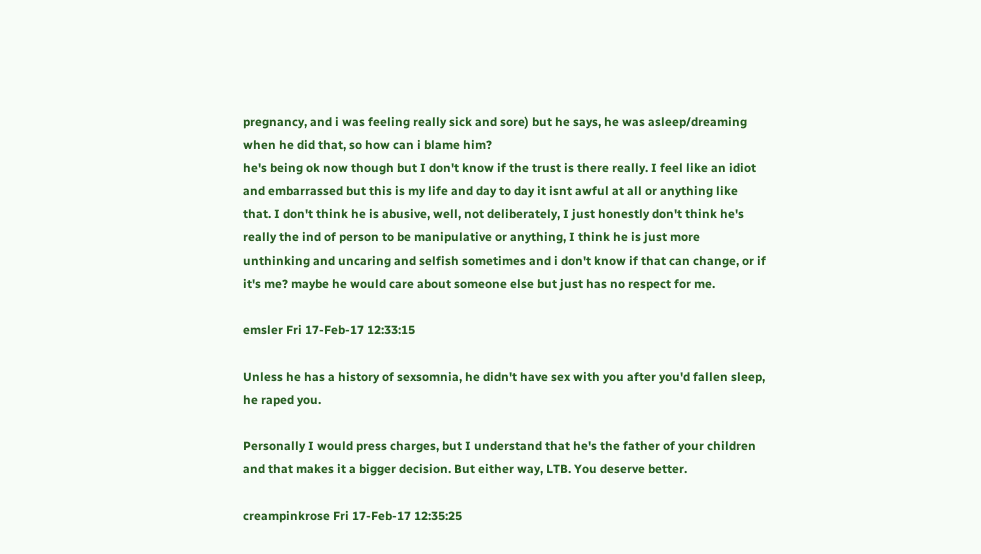pregnancy, and i was feeling really sick and sore) but he says, he was asleep/dreaming when he did that, so how can i blame him?
he's being ok now though but I don't know if the trust is there really. I feel like an idiot and embarrassed but this is my life and day to day it isnt awful at all or anything like that. I don't think he is abusive, well, not deliberately, I just honestly don't think he's really the ind of person to be manipulative or anything, I think he is just more unthinking and uncaring and selfish sometimes and i don't know if that can change, or if it's me? maybe he would care about someone else but just has no respect for me.

emsler Fri 17-Feb-17 12:33:15

Unless he has a history of sexsomnia, he didn't have sex with you after you'd fallen sleep, he raped you.

Personally I would press charges, but I understand that he's the father of your children and that makes it a bigger decision. But either way, LTB. You deserve better.

creampinkrose Fri 17-Feb-17 12:35:25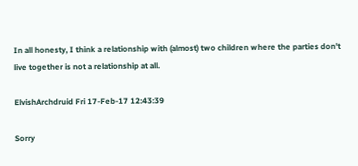In all honesty, I think a relationship with (almost) two children where the parties don't live together is not a relationship at all.

ElvishArchdruid Fri 17-Feb-17 12:43:39

Sorry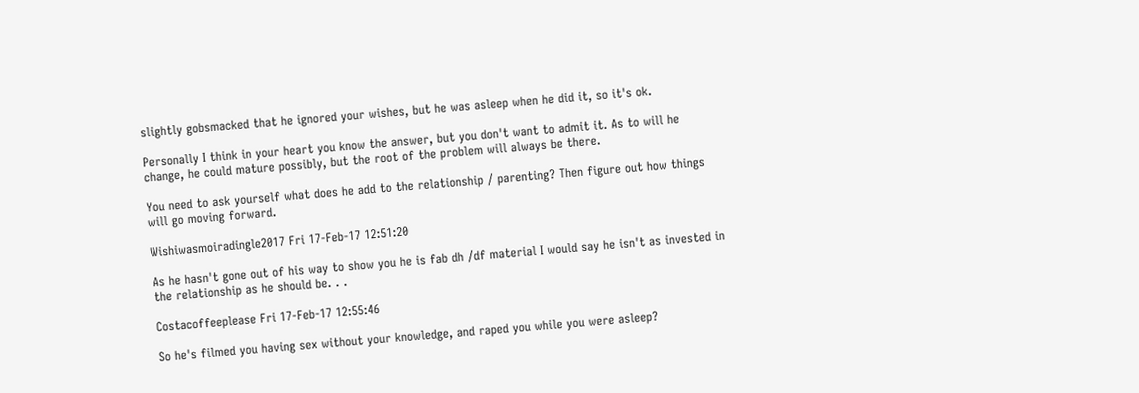slightly gobsmacked that he ignored your wishes, but he was asleep when he did it, so it's ok.

Personally I think in your heart you know the answer, but you don't want to admit it. As to will he change, he could mature possibly, but the root of the problem will always be there.

You need to ask yourself what does he add to the relationship / parenting? Then figure out how things will go moving forward.

Wishiwasmoiradingle2017 Fri 17-Feb-17 12:51:20

As he hasn't gone out of his way to show you he is fab dh /df material I would say he isn't as invested in the relationship as he should be. . .

Costacoffeeplease Fri 17-Feb-17 12:55:46

So he's filmed you having sex without your knowledge, and raped you while you were asleep?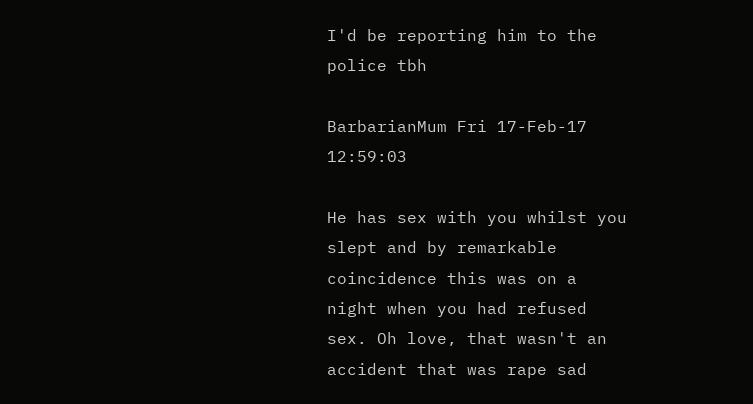I'd be reporting him to the police tbh

BarbarianMum Fri 17-Feb-17 12:59:03

He has sex with you whilst you slept and by remarkable coincidence this was on a night when you had refused sex. Oh love, that wasn't an accident that was rape sad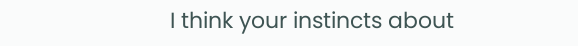I think your instincts about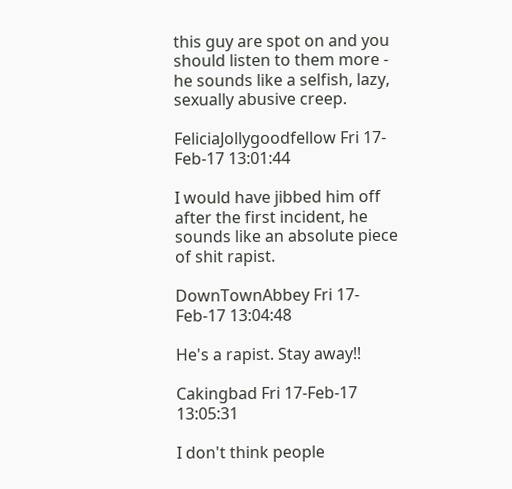this guy are spot on and you should listen to them more - he sounds like a selfish, lazy, sexually abusive creep.

FeliciaJollygoodfellow Fri 17-Feb-17 13:01:44

I would have jibbed him off after the first incident, he sounds like an absolute piece of shit rapist.

DownTownAbbey Fri 17-Feb-17 13:04:48

He's a rapist. Stay away!!

Cakingbad Fri 17-Feb-17 13:05:31

I don't think people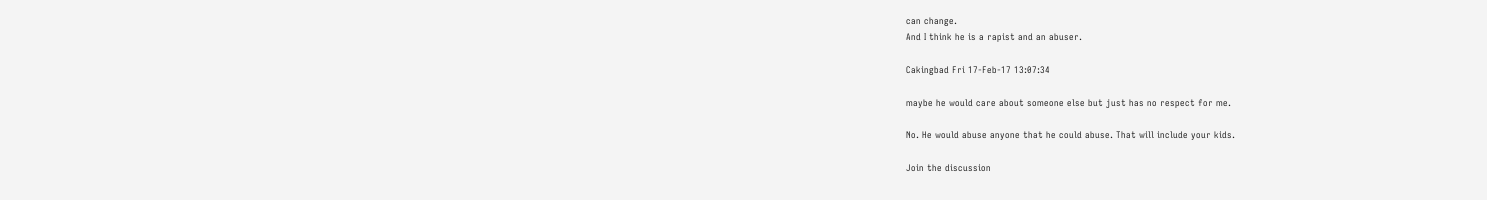can change.
And I think he is a rapist and an abuser.

Cakingbad Fri 17-Feb-17 13:07:34

maybe he would care about someone else but just has no respect for me.

No. He would abuse anyone that he could abuse. That will include your kids.

Join the discussion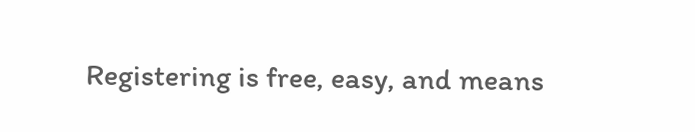Registering is free, easy, and means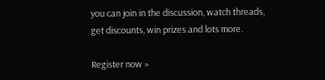you can join in the discussion, watch threads, get discounts, win prizes and lots more.

Register now »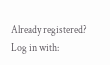Already registered? Log in with: